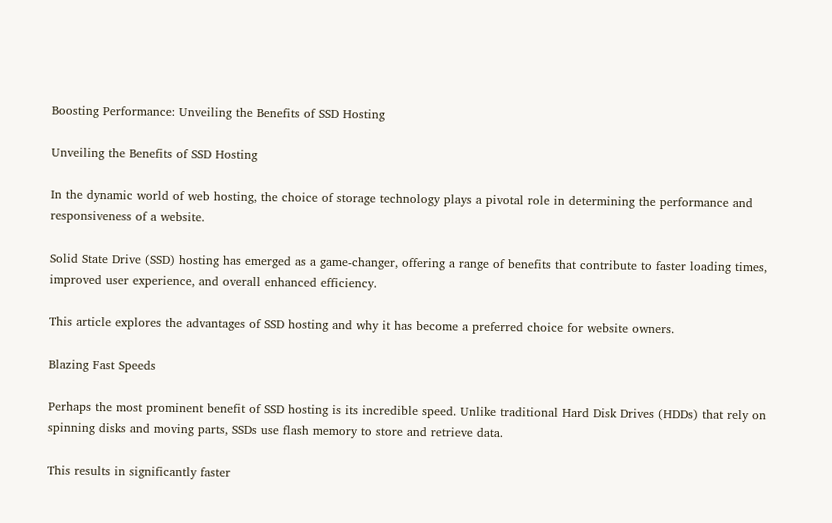Boosting Performance: Unveiling the Benefits of SSD Hosting

Unveiling the Benefits of SSD Hosting

In the dynamic world of web hosting, the choice of storage technology plays a pivotal role in determining the performance and responsiveness of a website.

Solid State Drive (SSD) hosting has emerged as a game-changer, offering a range of benefits that contribute to faster loading times, improved user experience, and overall enhanced efficiency.

This article explores the advantages of SSD hosting and why it has become a preferred choice for website owners.

Blazing Fast Speeds

Perhaps the most prominent benefit of SSD hosting is its incredible speed. Unlike traditional Hard Disk Drives (HDDs) that rely on spinning disks and moving parts, SSDs use flash memory to store and retrieve data.

This results in significantly faster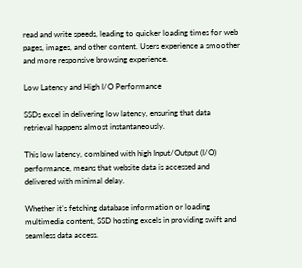read and write speeds, leading to quicker loading times for web pages, images, and other content. Users experience a smoother and more responsive browsing experience.

Low Latency and High I/O Performance

SSDs excel in delivering low latency, ensuring that data retrieval happens almost instantaneously.

This low latency, combined with high Input/Output (I/O) performance, means that website data is accessed and delivered with minimal delay.

Whether it’s fetching database information or loading multimedia content, SSD hosting excels in providing swift and seamless data access.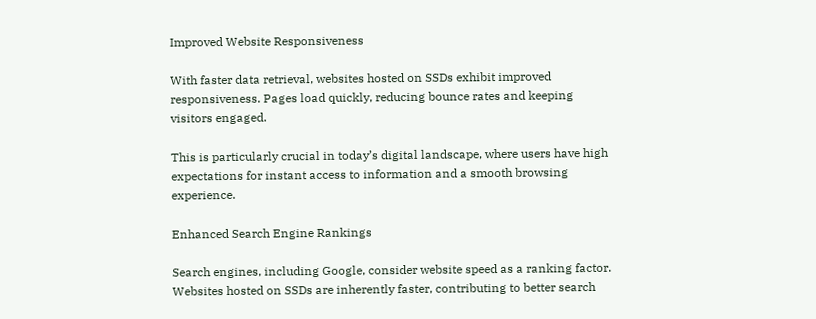Improved Website Responsiveness

With faster data retrieval, websites hosted on SSDs exhibit improved responsiveness. Pages load quickly, reducing bounce rates and keeping visitors engaged.

This is particularly crucial in today’s digital landscape, where users have high expectations for instant access to information and a smooth browsing experience.

Enhanced Search Engine Rankings

Search engines, including Google, consider website speed as a ranking factor. Websites hosted on SSDs are inherently faster, contributing to better search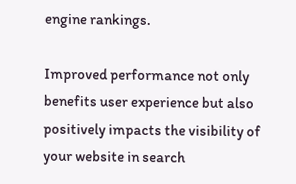engine rankings.

Improved performance not only benefits user experience but also positively impacts the visibility of your website in search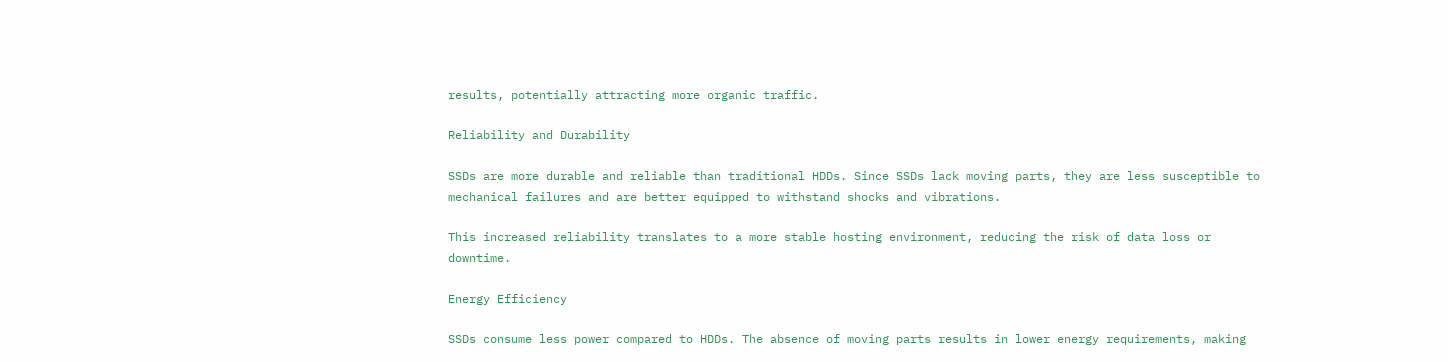results, potentially attracting more organic traffic.

Reliability and Durability

SSDs are more durable and reliable than traditional HDDs. Since SSDs lack moving parts, they are less susceptible to mechanical failures and are better equipped to withstand shocks and vibrations.

This increased reliability translates to a more stable hosting environment, reducing the risk of data loss or downtime.

Energy Efficiency

SSDs consume less power compared to HDDs. The absence of moving parts results in lower energy requirements, making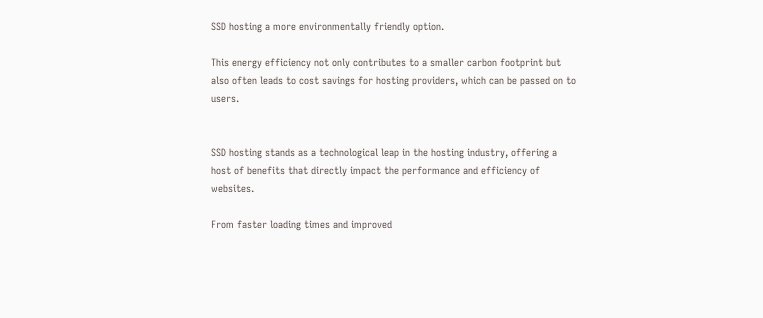SSD hosting a more environmentally friendly option.

This energy efficiency not only contributes to a smaller carbon footprint but also often leads to cost savings for hosting providers, which can be passed on to users.


SSD hosting stands as a technological leap in the hosting industry, offering a host of benefits that directly impact the performance and efficiency of websites.

From faster loading times and improved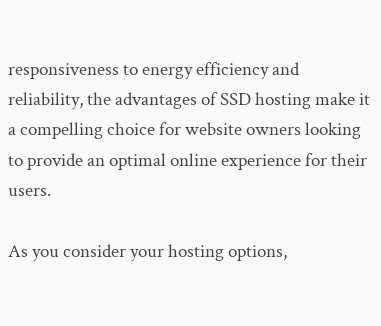responsiveness to energy efficiency and reliability, the advantages of SSD hosting make it a compelling choice for website owners looking to provide an optimal online experience for their users.

As you consider your hosting options,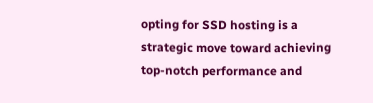opting for SSD hosting is a strategic move toward achieving top-notch performance and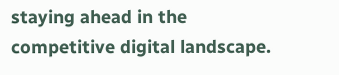staying ahead in the competitive digital landscape.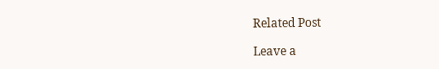Related Post

Leave a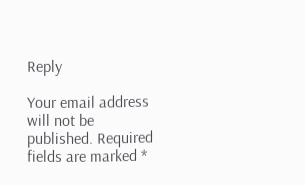Reply

Your email address will not be published. Required fields are marked *